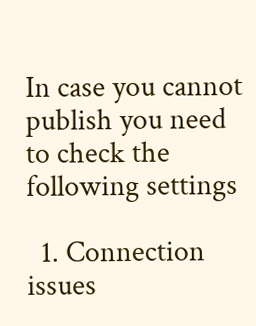In case you cannot publish you need to check the following settings

  1. Connection issues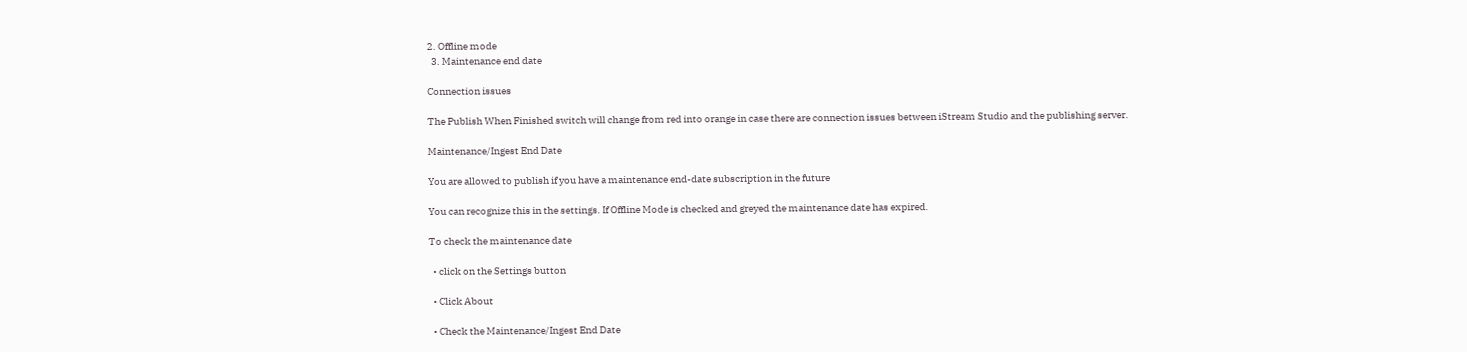2. Offline mode
  3. Maintenance end date

Connection issues

The Publish When Finished switch will change from red into orange in case there are connection issues between iStream Studio and the publishing server.

Maintenance/Ingest End Date

You are allowed to publish if you have a maintenance end-date subscription in the future

You can recognize this in the settings. If Offline Mode is checked and greyed the maintenance date has expired.

To check the maintenance date

  • click on the Settings button

  • Click About

  • Check the Maintenance/Ingest End Date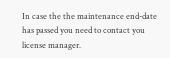In case the the maintenance end-date has passed you need to contact you license manager.